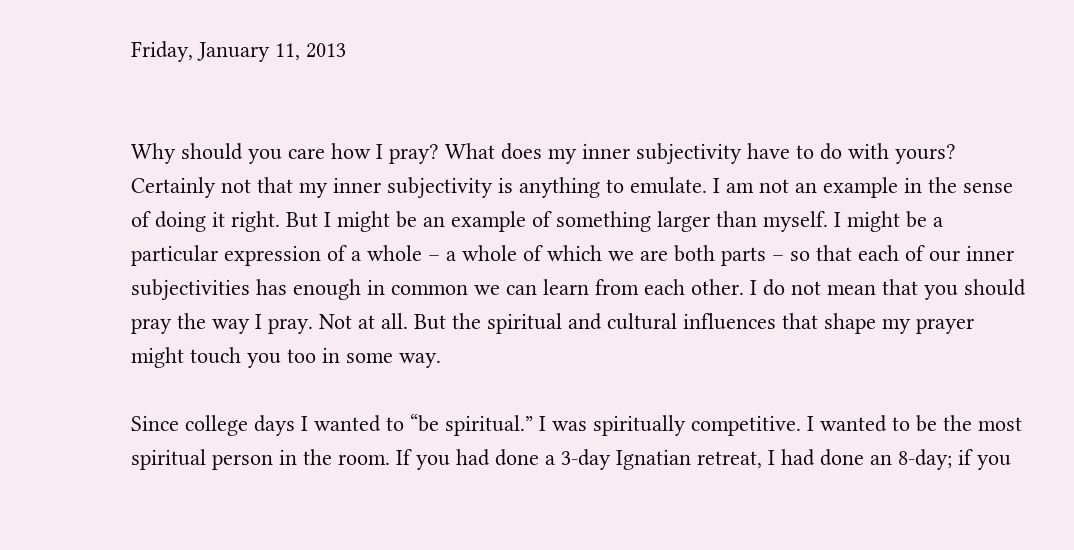Friday, January 11, 2013


Why should you care how I pray? What does my inner subjectivity have to do with yours? Certainly not that my inner subjectivity is anything to emulate. I am not an example in the sense of doing it right. But I might be an example of something larger than myself. I might be a particular expression of a whole – a whole of which we are both parts – so that each of our inner subjectivities has enough in common we can learn from each other. I do not mean that you should pray the way I pray. Not at all. But the spiritual and cultural influences that shape my prayer might touch you too in some way.

Since college days I wanted to “be spiritual.” I was spiritually competitive. I wanted to be the most spiritual person in the room. If you had done a 3-day Ignatian retreat, I had done an 8-day; if you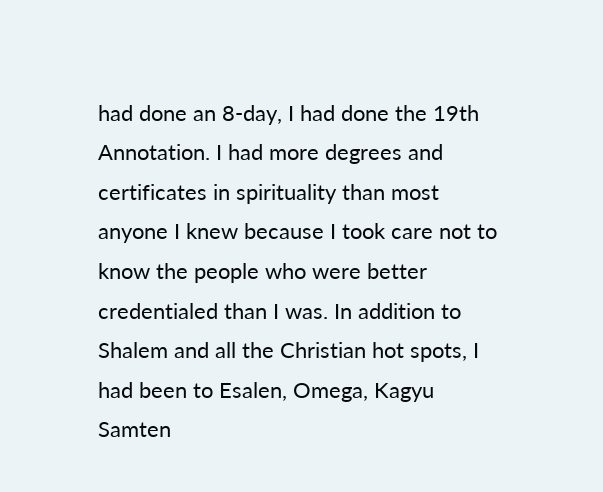had done an 8-day, I had done the 19th Annotation. I had more degrees and certificates in spirituality than most anyone I knew because I took care not to know the people who were better credentialed than I was. In addition to Shalem and all the Christian hot spots, I had been to Esalen, Omega, Kagyu Samten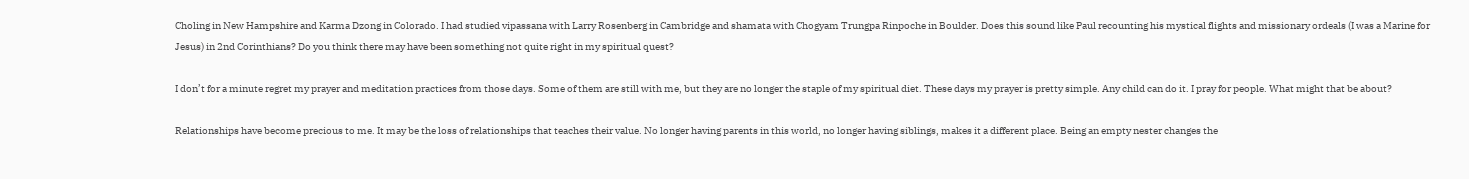Choling in New Hampshire and Karma Dzong in Colorado. I had studied vipassana with Larry Rosenberg in Cambridge and shamata with Chogyam Trungpa Rinpoche in Boulder. Does this sound like Paul recounting his mystical flights and missionary ordeals (I was a Marine for Jesus) in 2nd Corinthians? Do you think there may have been something not quite right in my spiritual quest?

I don’t for a minute regret my prayer and meditation practices from those days. Some of them are still with me, but they are no longer the staple of my spiritual diet. These days my prayer is pretty simple. Any child can do it. I pray for people. What might that be about?

Relationships have become precious to me. It may be the loss of relationships that teaches their value. No longer having parents in this world, no longer having siblings, makes it a different place. Being an empty nester changes the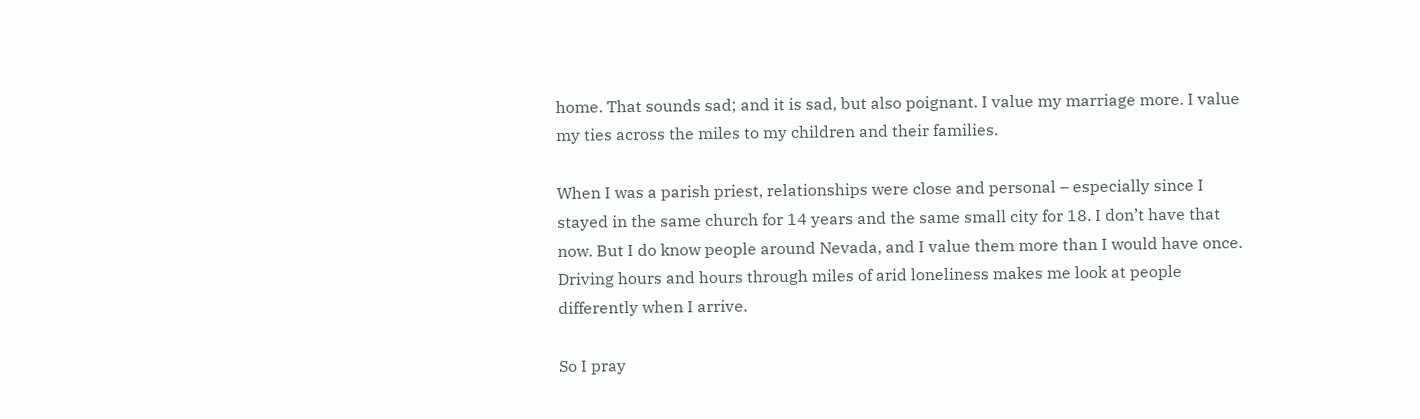home. That sounds sad; and it is sad, but also poignant. I value my marriage more. I value my ties across the miles to my children and their families.

When I was a parish priest, relationships were close and personal – especially since I stayed in the same church for 14 years and the same small city for 18. I don’t have that now. But I do know people around Nevada, and I value them more than I would have once. Driving hours and hours through miles of arid loneliness makes me look at people differently when I arrive.

So I pray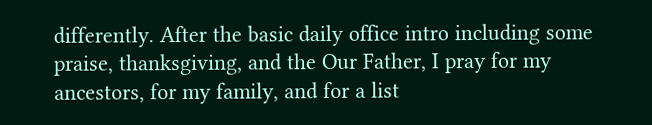differently. After the basic daily office intro including some praise, thanksgiving, and the Our Father, I pray for my ancestors, for my family, and for a list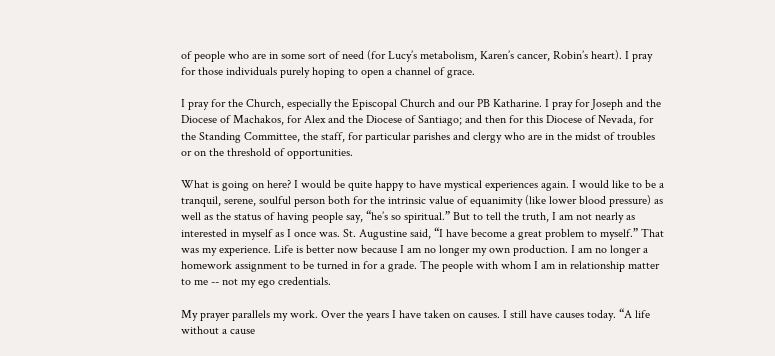of people who are in some sort of need (for Lucy’s metabolism, Karen’s cancer, Robin’s heart). I pray for those individuals purely hoping to open a channel of grace.

I pray for the Church, especially the Episcopal Church and our PB Katharine. I pray for Joseph and the Diocese of Machakos, for Alex and the Diocese of Santiago; and then for this Diocese of Nevada, for the Standing Committee, the staff, for particular parishes and clergy who are in the midst of troubles or on the threshold of opportunities.

What is going on here? I would be quite happy to have mystical experiences again. I would like to be a tranquil, serene, soulful person both for the intrinsic value of equanimity (like lower blood pressure) as well as the status of having people say, “he’s so spiritual.” But to tell the truth, I am not nearly as interested in myself as I once was. St. Augustine said, “I have become a great problem to myself.” That was my experience. Life is better now because I am no longer my own production. I am no longer a homework assignment to be turned in for a grade. The people with whom I am in relationship matter to me -- not my ego credentials.

My prayer parallels my work. Over the years I have taken on causes. I still have causes today. “A life without a cause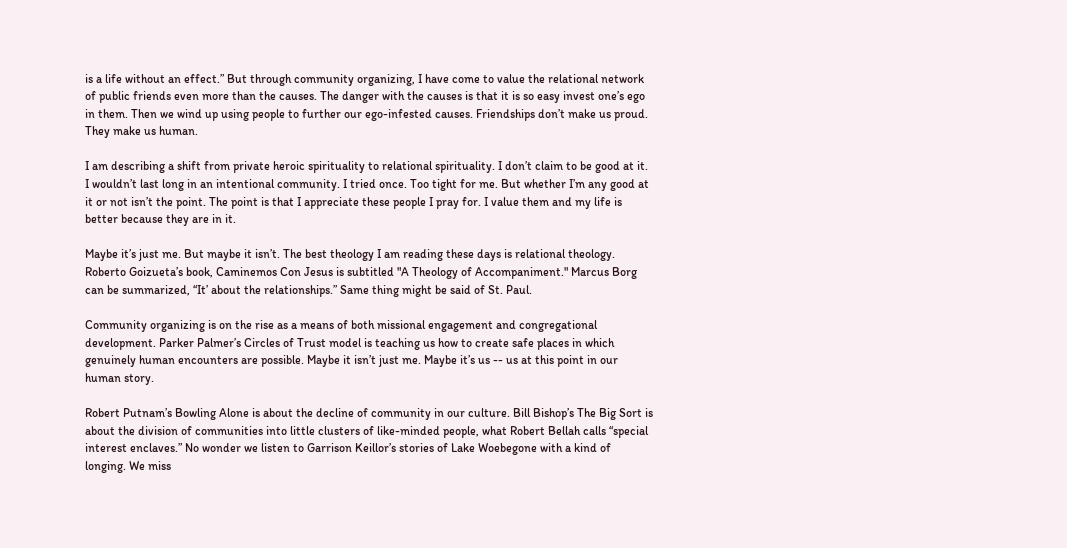is a life without an effect.” But through community organizing, I have come to value the relational network of public friends even more than the causes. The danger with the causes is that it is so easy invest one’s ego in them. Then we wind up using people to further our ego-infested causes. Friendships don’t make us proud. They make us human.

I am describing a shift from private heroic spirituality to relational spirituality. I don’t claim to be good at it. I wouldn’t last long in an intentional community. I tried once. Too tight for me. But whether I’m any good at it or not isn’t the point. The point is that I appreciate these people I pray for. I value them and my life is better because they are in it.

Maybe it’s just me. But maybe it isn’t. The best theology I am reading these days is relational theology. Roberto Goizueta’s book, Caminemos Con Jesus is subtitled "A Theology of Accompaniment." Marcus Borg can be summarized, “It’ about the relationships.” Same thing might be said of St. Paul.

Community organizing is on the rise as a means of both missional engagement and congregational development. Parker Palmer’s Circles of Trust model is teaching us how to create safe places in which genuinely human encounters are possible. Maybe it isn’t just me. Maybe it’s us -- us at this point in our human story.

Robert Putnam’s Bowling Alone is about the decline of community in our culture. Bill Bishop’s The Big Sort is about the division of communities into little clusters of like-minded people, what Robert Bellah calls “special interest enclaves.” No wonder we listen to Garrison Keillor’s stories of Lake Woebegone with a kind of longing. We miss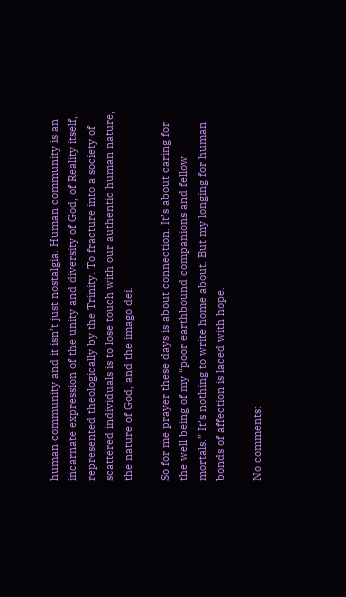human community and it isn’t just nostalgia. Human community is an incarnate expression of the unity and diversity of God, of Reality itself, represented theologically by the Trinity. To fracture into a society of scattered individuals is to lose touch with our authentic human nature, the nature of God, and the imago dei.

So for me prayer these days is about connection. It’s about caring for the well being of my “poor earthbound companions and fellow mortals.” It’s nothing to write home about. But my longing for human bonds of affection is laced with hope.

No comments: